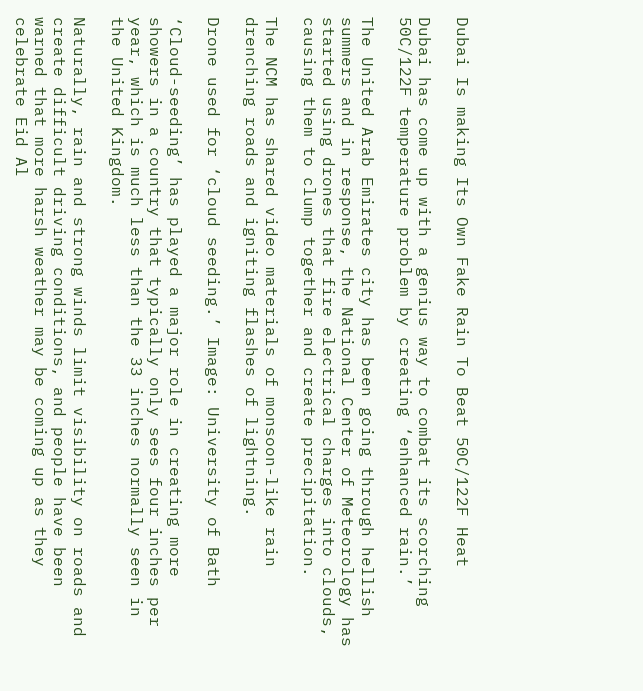Dubai Is making Its Own Fake Rain To Beat 50C/122F Heat

Dubai has come up with a genius way to combat its scorching 50C/122F temperature problem by creating ‘enhanced rain.’

The United Arab Emirates city has been going through hellish summers and in response, the National Center of Meteorology has started using drones that fire electrical charges into clouds, causing them to clump together and create precipitation.

The NCM has shared video materials of monsoon-like rain drenching roads and igniting flashes of lightning.

Drone used for ‘cloud seeding.’ Image: University of Bath

‘Cloud-seeding’ has played a major role in creating more showers in a country that typically only sees four inches per year, which is much less than the 33 inches normally seen in the United Kingdom.

Naturally, rain and strong winds limit visibility on roads and create difficult driving conditions, and people have been warned that more harsh weather may be coming up as they celebrate Eid Al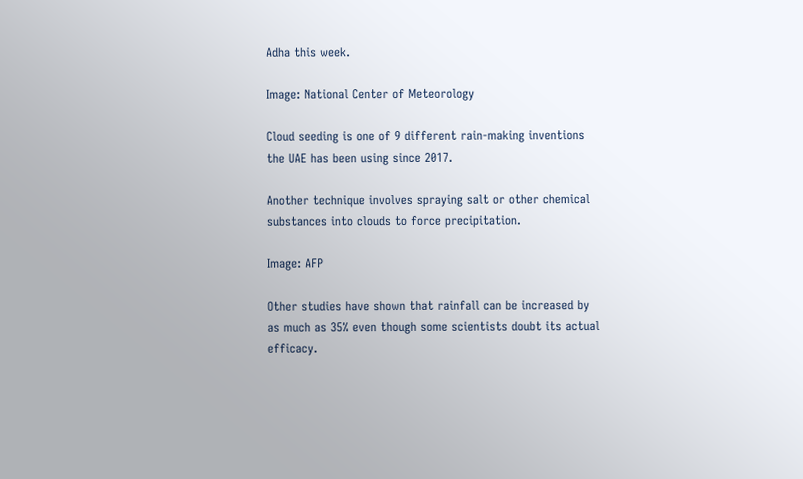Adha this week.

Image: National Center of Meteorology

Cloud seeding is one of 9 different rain-making inventions the UAE has been using since 2017.

Another technique involves spraying salt or other chemical substances into clouds to force precipitation.

Image: AFP

Other studies have shown that rainfall can be increased by as much as 35% even though some scientists doubt its actual efficacy.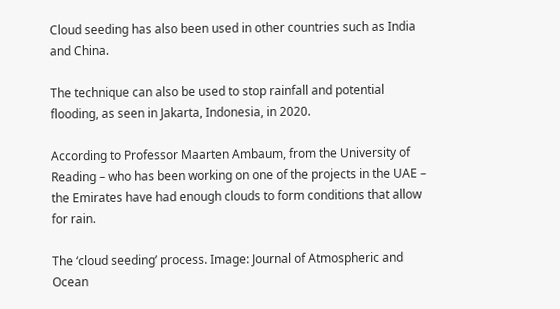Cloud seeding has also been used in other countries such as India and China.

The technique can also be used to stop rainfall and potential flooding, as seen in Jakarta, Indonesia, in 2020.

According to Professor Maarten Ambaum, from the University of Reading – who has been working on one of the projects in the UAE – the Emirates have had enough clouds to form conditions that allow for rain.

The ‘cloud seeding’ process. Image: Journal of Atmospheric and Ocean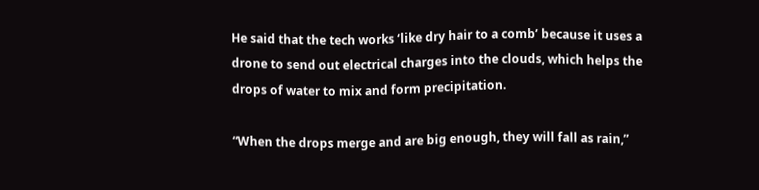He said that the tech works ‘like dry hair to a comb’ because it uses a drone to send out electrical charges into the clouds, which helps the drops of water to mix and form precipitation.

“When the drops merge and are big enough, they will fall as rain,”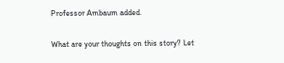Professor Ambaum added.

What are your thoughts on this story? Let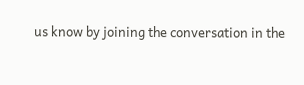us know by joining the conversation in the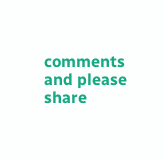comments and please share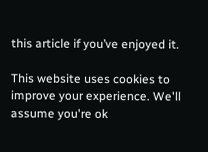this article if you’ve enjoyed it.

This website uses cookies to improve your experience. We'll assume you're ok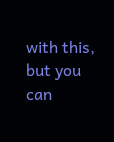with this, but you can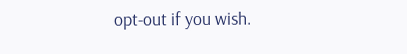opt-out if you wish.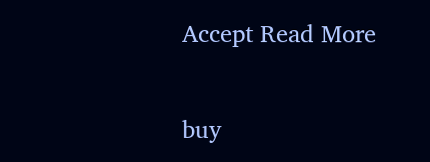Accept Read More

buy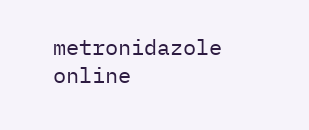metronidazole online